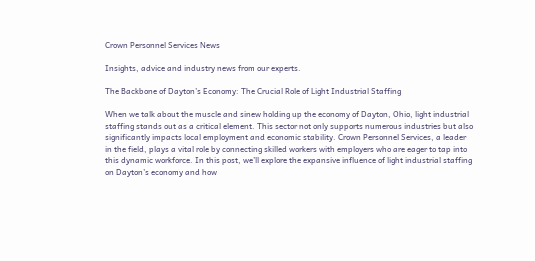Crown Personnel Services News

Insights, advice and industry news from our experts.

The Backbone of Dayton’s Economy: The Crucial Role of Light Industrial Staffing

When we talk about the muscle and sinew holding up the economy of Dayton, Ohio, light industrial staffing stands out as a critical element. This sector not only supports numerous industries but also significantly impacts local employment and economic stability. Crown Personnel Services, a leader in the field, plays a vital role by connecting skilled workers with employers who are eager to tap into this dynamic workforce. In this post, we’ll explore the expansive influence of light industrial staffing on Dayton’s economy and how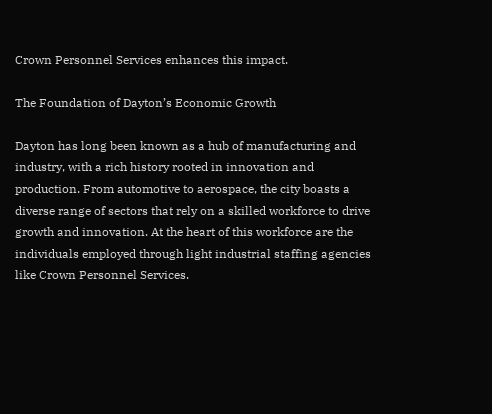Crown Personnel Services enhances this impact.

The Foundation of Dayton’s Economic Growth

Dayton has long been known as a hub of manufacturing and industry, with a rich history rooted in innovation and production. From automotive to aerospace, the city boasts a diverse range of sectors that rely on a skilled workforce to drive growth and innovation. At the heart of this workforce are the individuals employed through light industrial staffing agencies like Crown Personnel Services.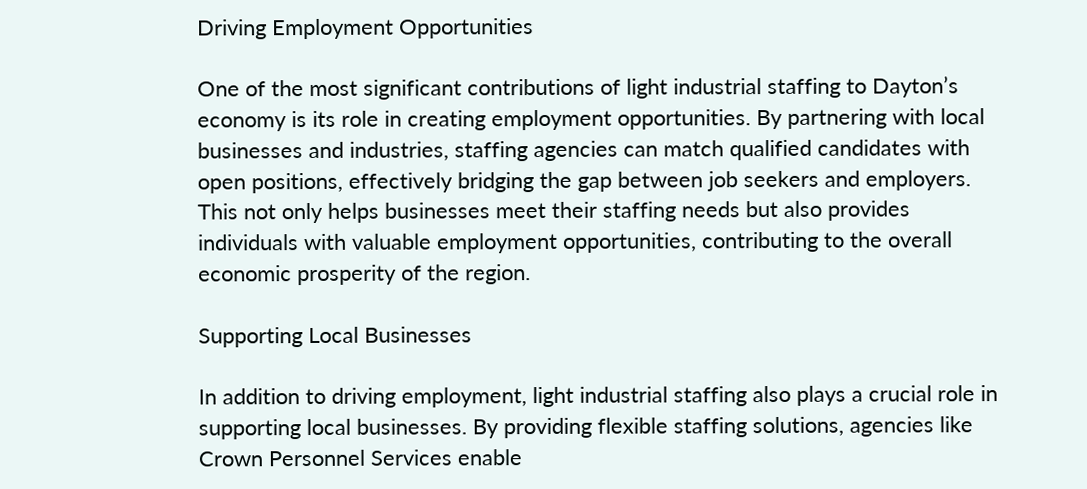Driving Employment Opportunities

One of the most significant contributions of light industrial staffing to Dayton’s economy is its role in creating employment opportunities. By partnering with local businesses and industries, staffing agencies can match qualified candidates with open positions, effectively bridging the gap between job seekers and employers. This not only helps businesses meet their staffing needs but also provides individuals with valuable employment opportunities, contributing to the overall economic prosperity of the region.

Supporting Local Businesses

In addition to driving employment, light industrial staffing also plays a crucial role in supporting local businesses. By providing flexible staffing solutions, agencies like Crown Personnel Services enable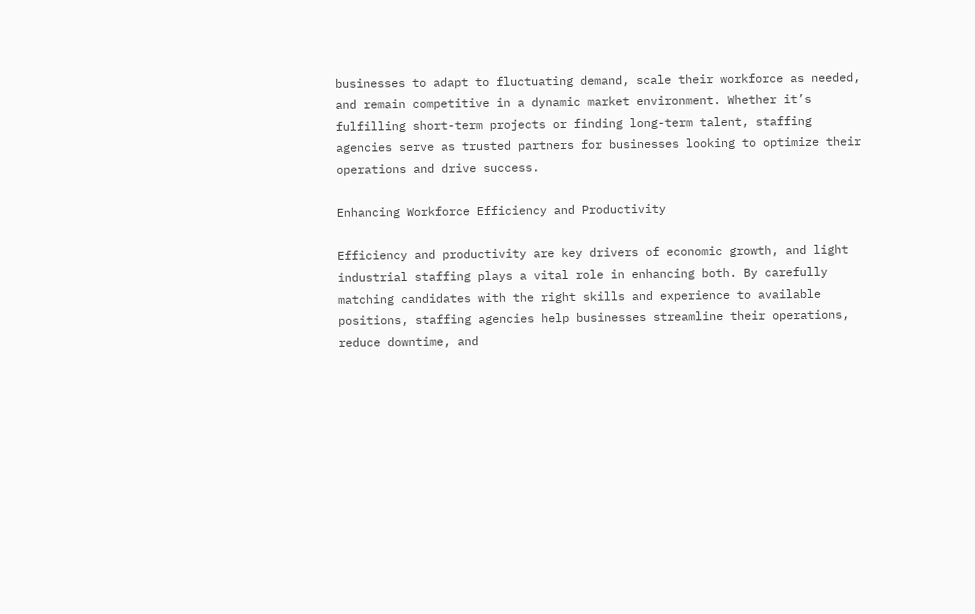businesses to adapt to fluctuating demand, scale their workforce as needed, and remain competitive in a dynamic market environment. Whether it’s fulfilling short-term projects or finding long-term talent, staffing agencies serve as trusted partners for businesses looking to optimize their operations and drive success.

Enhancing Workforce Efficiency and Productivity

Efficiency and productivity are key drivers of economic growth, and light industrial staffing plays a vital role in enhancing both. By carefully matching candidates with the right skills and experience to available positions, staffing agencies help businesses streamline their operations, reduce downtime, and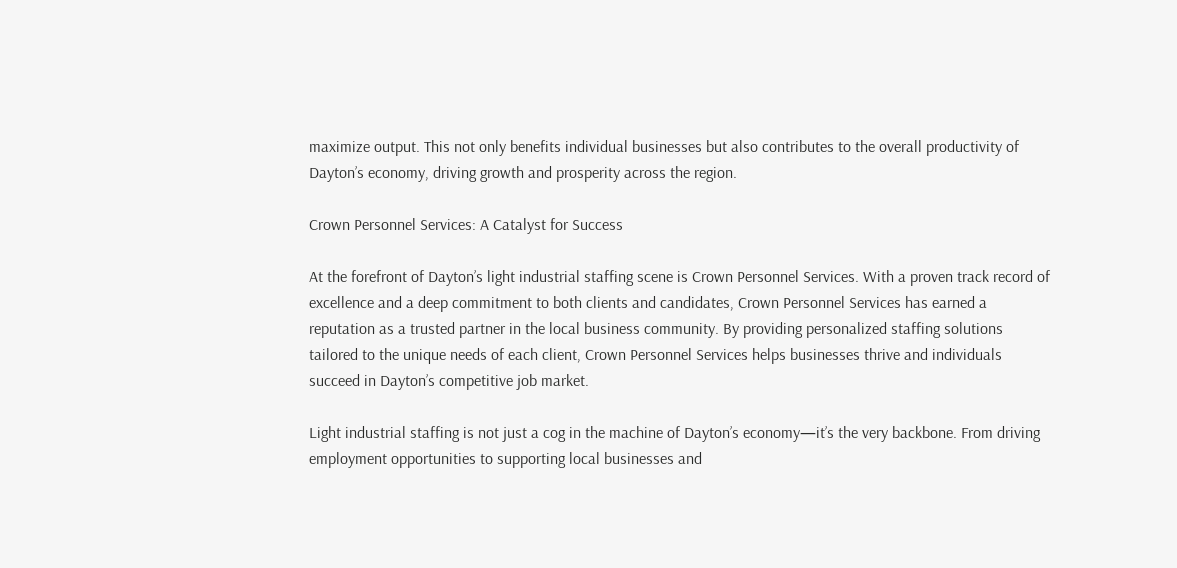maximize output. This not only benefits individual businesses but also contributes to the overall productivity of Dayton’s economy, driving growth and prosperity across the region.

Crown Personnel Services: A Catalyst for Success

At the forefront of Dayton’s light industrial staffing scene is Crown Personnel Services. With a proven track record of excellence and a deep commitment to both clients and candidates, Crown Personnel Services has earned a reputation as a trusted partner in the local business community. By providing personalized staffing solutions tailored to the unique needs of each client, Crown Personnel Services helps businesses thrive and individuals succeed in Dayton’s competitive job market.

Light industrial staffing is not just a cog in the machine of Dayton’s economy—it’s the very backbone. From driving employment opportunities to supporting local businesses and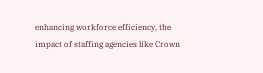enhancing workforce efficiency, the impact of staffing agencies like Crown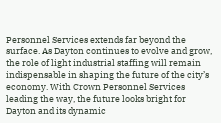Personnel Services extends far beyond the surface. As Dayton continues to evolve and grow, the role of light industrial staffing will remain indispensable in shaping the future of the city’s economy. With Crown Personnel Services leading the way, the future looks bright for Dayton and its dynamic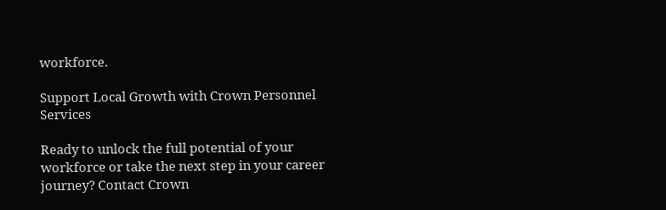workforce.

Support Local Growth with Crown Personnel Services

Ready to unlock the full potential of your workforce or take the next step in your career journey? Contact Crown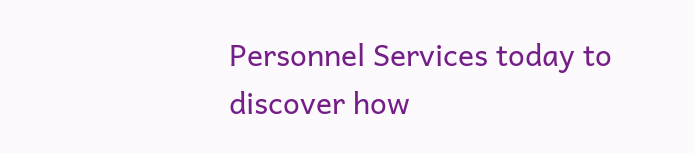Personnel Services today to discover how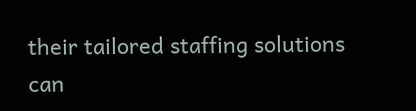their tailored staffing solutions can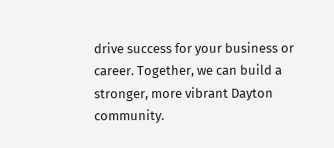drive success for your business or career. Together, we can build a stronger, more vibrant Dayton community.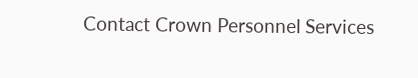Contact Crown Personnel Services